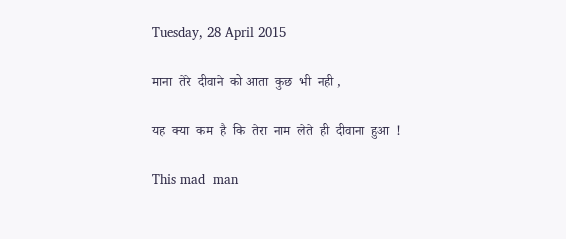Tuesday, 28 April 2015

माना  तेरे  दीवाने  को आता  कुछ  भी  नही ,

यह  क्या  कम  है  कि  तेरा  नाम  लेते  ही  दीवाना  हुआ  !

This mad  man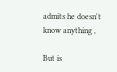admits he doesn't know anything ,

But is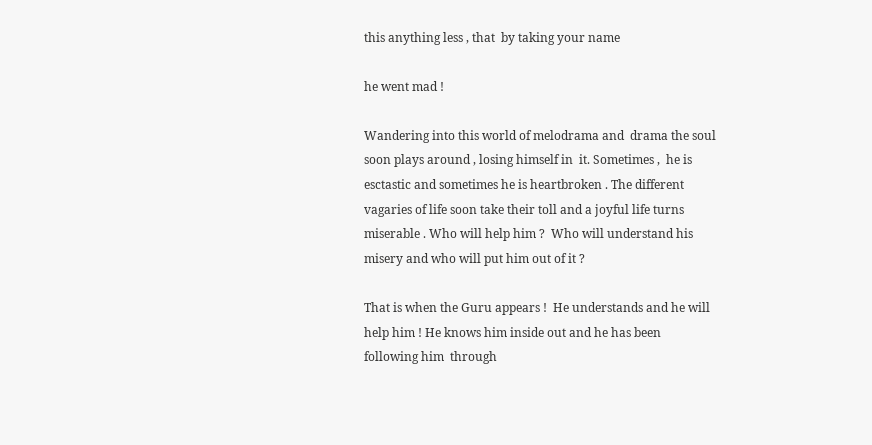this anything less , that  by taking your name

he went mad !

Wandering into this world of melodrama and  drama the soul soon plays around , losing himself in  it. Sometimes ,  he is esctastic and sometimes he is heartbroken . The different vagaries of life soon take their toll and a joyful life turns miserable . Who will help him ?  Who will understand his misery and who will put him out of it ?

That is when the Guru appears !  He understands and he will help him ! He knows him inside out and he has been following him  through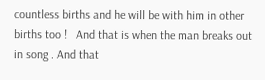countless births and he will be with him in other births too !   And that is when the man breaks out in song . And that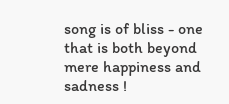song is of bliss - one that is both beyond  mere happiness and sadness !